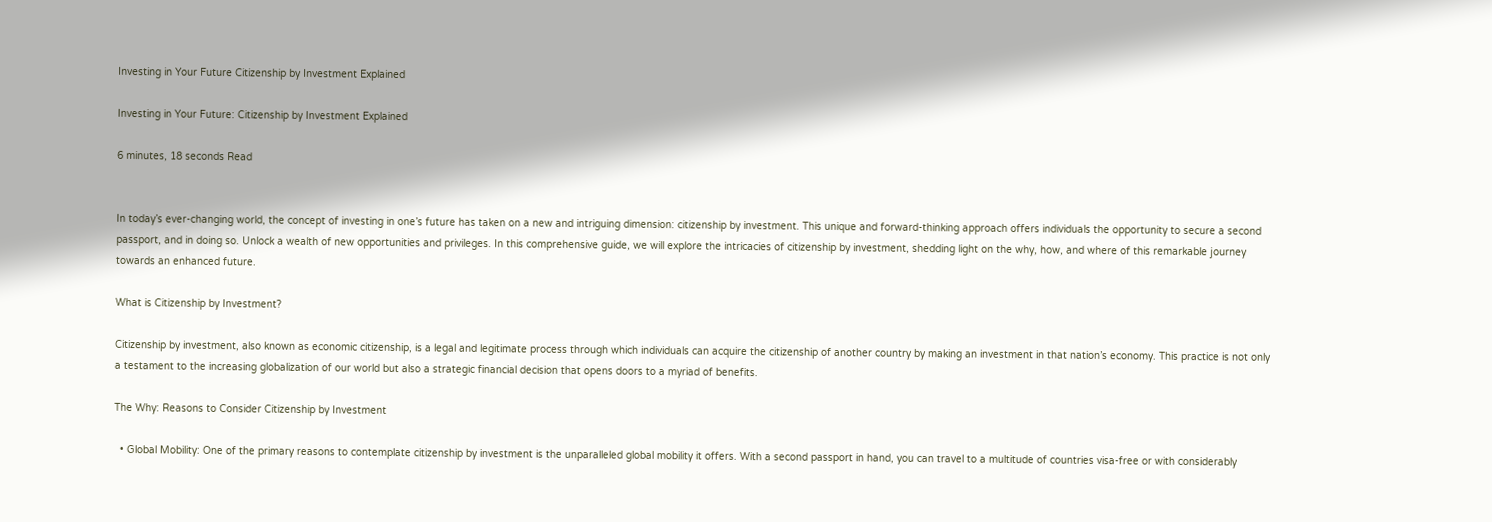Investing in Your Future Citizenship by Investment Explained

Investing in Your Future: Citizenship by Investment Explained

6 minutes, 18 seconds Read


In today’s ever-changing world, the concept of investing in one’s future has taken on a new and intriguing dimension: citizenship by investment. This unique and forward-thinking approach offers individuals the opportunity to secure a second passport, and in doing so. Unlock a wealth of new opportunities and privileges. In this comprehensive guide, we will explore the intricacies of citizenship by investment, shedding light on the why, how, and where of this remarkable journey towards an enhanced future.

What is Citizenship by Investment?

Citizenship by investment, also known as economic citizenship, is a legal and legitimate process through which individuals can acquire the citizenship of another country by making an investment in that nation’s economy. This practice is not only a testament to the increasing globalization of our world but also a strategic financial decision that opens doors to a myriad of benefits.

The Why: Reasons to Consider Citizenship by Investment

  • Global Mobility: One of the primary reasons to contemplate citizenship by investment is the unparalleled global mobility it offers. With a second passport in hand, you can travel to a multitude of countries visa-free or with considerably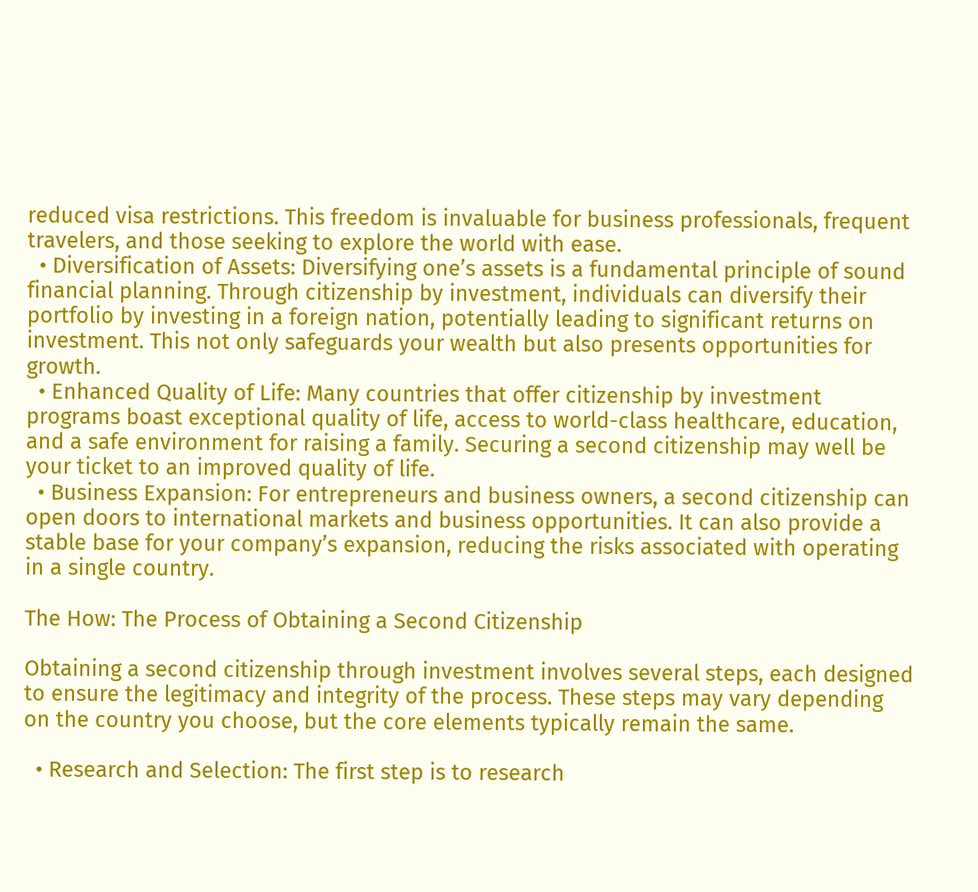reduced visa restrictions. This freedom is invaluable for business professionals, frequent travelers, and those seeking to explore the world with ease.
  • Diversification of Assets: Diversifying one’s assets is a fundamental principle of sound financial planning. Through citizenship by investment, individuals can diversify their portfolio by investing in a foreign nation, potentially leading to significant returns on investment. This not only safeguards your wealth but also presents opportunities for growth.
  • Enhanced Quality of Life: Many countries that offer citizenship by investment programs boast exceptional quality of life, access to world-class healthcare, education, and a safe environment for raising a family. Securing a second citizenship may well be your ticket to an improved quality of life.
  • Business Expansion: For entrepreneurs and business owners, a second citizenship can open doors to international markets and business opportunities. It can also provide a stable base for your company’s expansion, reducing the risks associated with operating in a single country.

The How: The Process of Obtaining a Second Citizenship

Obtaining a second citizenship through investment involves several steps, each designed to ensure the legitimacy and integrity of the process. These steps may vary depending on the country you choose, but the core elements typically remain the same.

  • Research and Selection: The first step is to research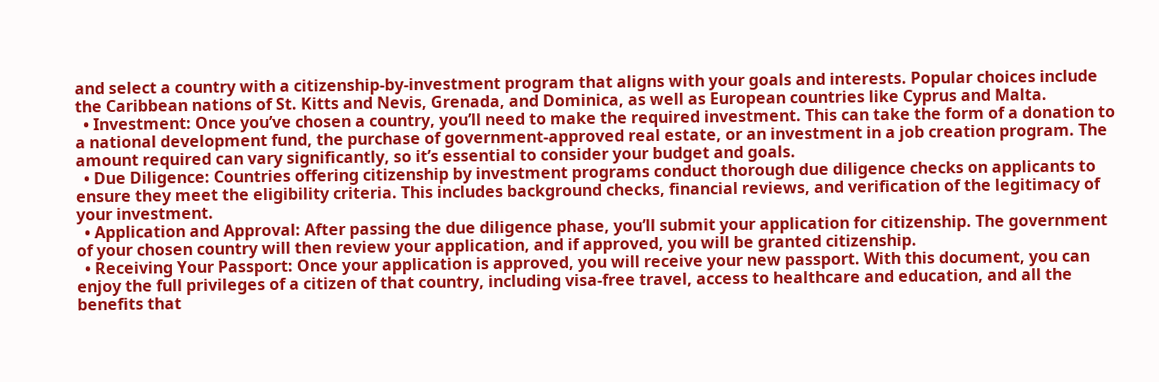and select a country with a citizenship-by-investment program that aligns with your goals and interests. Popular choices include the Caribbean nations of St. Kitts and Nevis, Grenada, and Dominica, as well as European countries like Cyprus and Malta.
  • Investment: Once you’ve chosen a country, you’ll need to make the required investment. This can take the form of a donation to a national development fund, the purchase of government-approved real estate, or an investment in a job creation program. The amount required can vary significantly, so it’s essential to consider your budget and goals.
  • Due Diligence: Countries offering citizenship by investment programs conduct thorough due diligence checks on applicants to ensure they meet the eligibility criteria. This includes background checks, financial reviews, and verification of the legitimacy of your investment.
  • Application and Approval: After passing the due diligence phase, you’ll submit your application for citizenship. The government of your chosen country will then review your application, and if approved, you will be granted citizenship.
  • Receiving Your Passport: Once your application is approved, you will receive your new passport. With this document, you can enjoy the full privileges of a citizen of that country, including visa-free travel, access to healthcare and education, and all the benefits that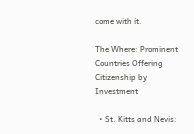come with it.

The Where: Prominent Countries Offering Citizenship by Investment

  • St. Kitts and Nevis: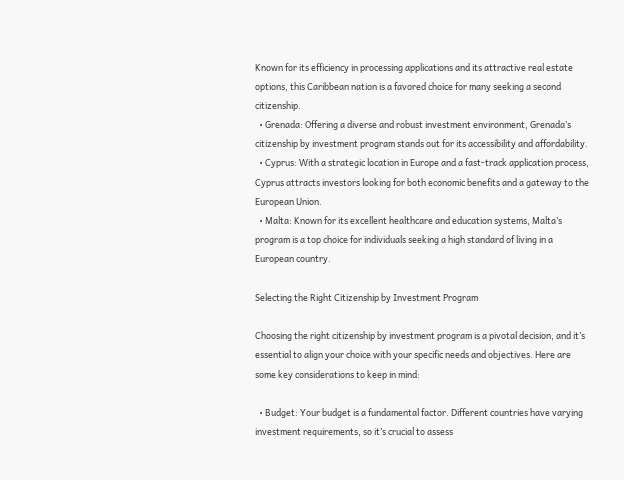Known for its efficiency in processing applications and its attractive real estate options, this Caribbean nation is a favored choice for many seeking a second citizenship.
  • Grenada: Offering a diverse and robust investment environment, Grenada’s citizenship by investment program stands out for its accessibility and affordability.
  • Cyprus: With a strategic location in Europe and a fast-track application process, Cyprus attracts investors looking for both economic benefits and a gateway to the European Union.
  • Malta: Known for its excellent healthcare and education systems, Malta’s program is a top choice for individuals seeking a high standard of living in a European country.

Selecting the Right Citizenship by Investment Program

Choosing the right citizenship by investment program is a pivotal decision, and it’s essential to align your choice with your specific needs and objectives. Here are some key considerations to keep in mind:

  • Budget: Your budget is a fundamental factor. Different countries have varying investment requirements, so it’s crucial to assess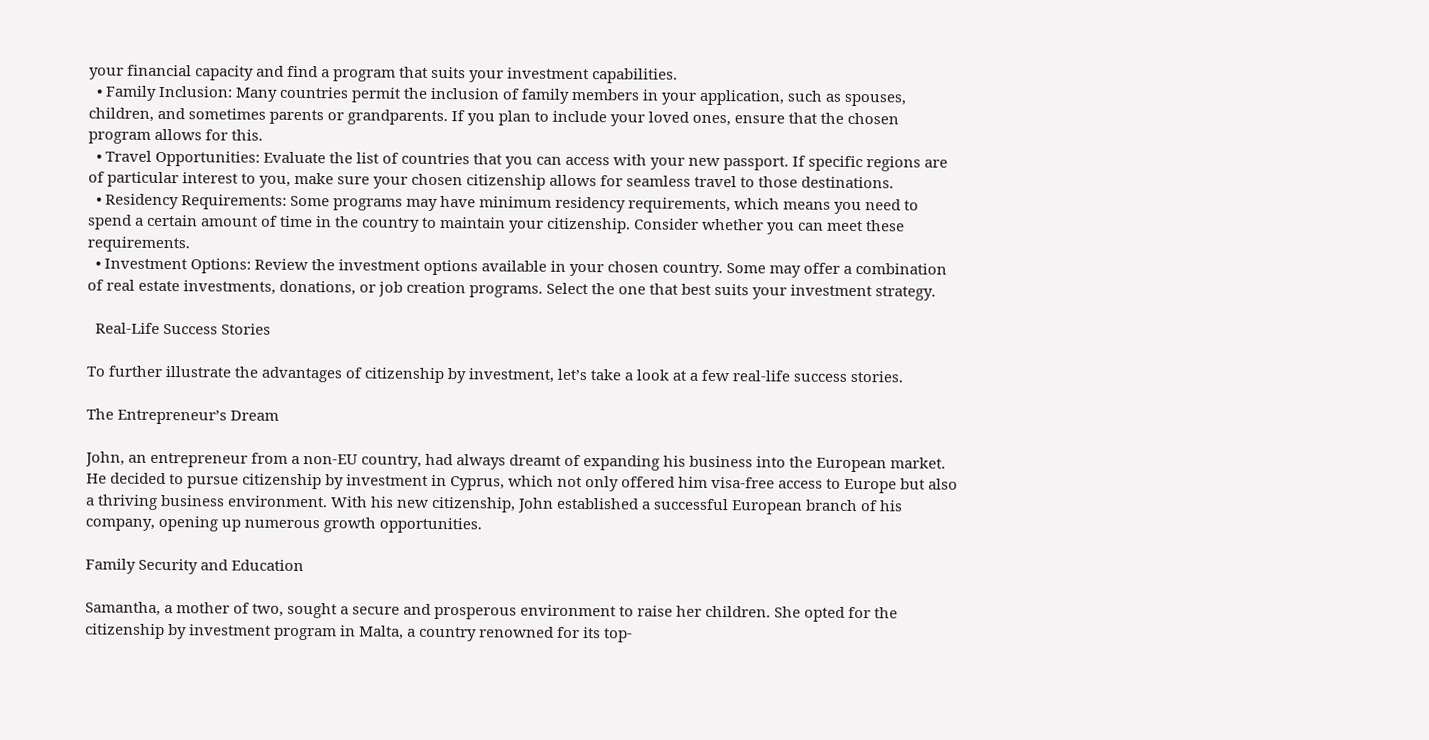your financial capacity and find a program that suits your investment capabilities.
  • Family Inclusion: Many countries permit the inclusion of family members in your application, such as spouses, children, and sometimes parents or grandparents. If you plan to include your loved ones, ensure that the chosen program allows for this.
  • Travel Opportunities: Evaluate the list of countries that you can access with your new passport. If specific regions are of particular interest to you, make sure your chosen citizenship allows for seamless travel to those destinations.
  • Residency Requirements: Some programs may have minimum residency requirements, which means you need to spend a certain amount of time in the country to maintain your citizenship. Consider whether you can meet these requirements.
  • Investment Options: Review the investment options available in your chosen country. Some may offer a combination of real estate investments, donations, or job creation programs. Select the one that best suits your investment strategy.

  Real-Life Success Stories

To further illustrate the advantages of citizenship by investment, let’s take a look at a few real-life success stories.

The Entrepreneur’s Dream

John, an entrepreneur from a non-EU country, had always dreamt of expanding his business into the European market. He decided to pursue citizenship by investment in Cyprus, which not only offered him visa-free access to Europe but also a thriving business environment. With his new citizenship, John established a successful European branch of his company, opening up numerous growth opportunities.

Family Security and Education

Samantha, a mother of two, sought a secure and prosperous environment to raise her children. She opted for the citizenship by investment program in Malta, a country renowned for its top-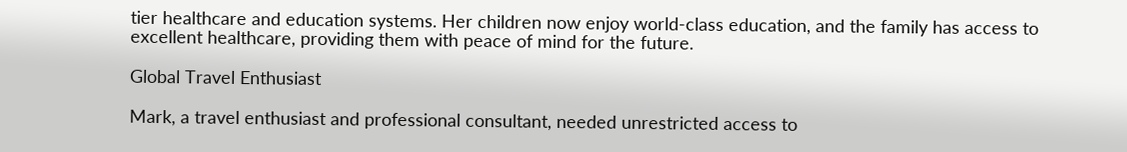tier healthcare and education systems. Her children now enjoy world-class education, and the family has access to excellent healthcare, providing them with peace of mind for the future.

Global Travel Enthusiast

Mark, a travel enthusiast and professional consultant, needed unrestricted access to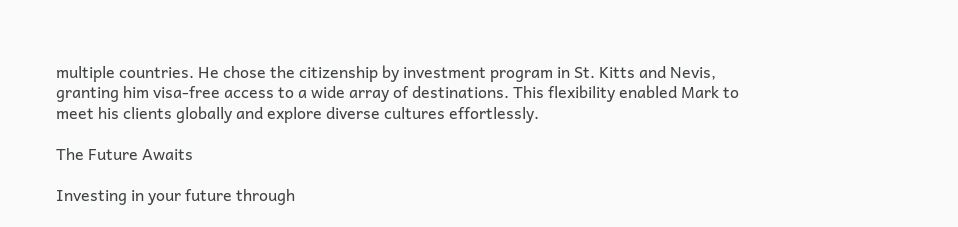multiple countries. He chose the citizenship by investment program in St. Kitts and Nevis, granting him visa-free access to a wide array of destinations. This flexibility enabled Mark to meet his clients globally and explore diverse cultures effortlessly.

The Future Awaits

Investing in your future through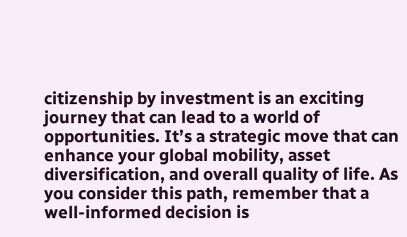citizenship by investment is an exciting journey that can lead to a world of opportunities. It’s a strategic move that can enhance your global mobility, asset diversification, and overall quality of life. As you consider this path, remember that a well-informed decision is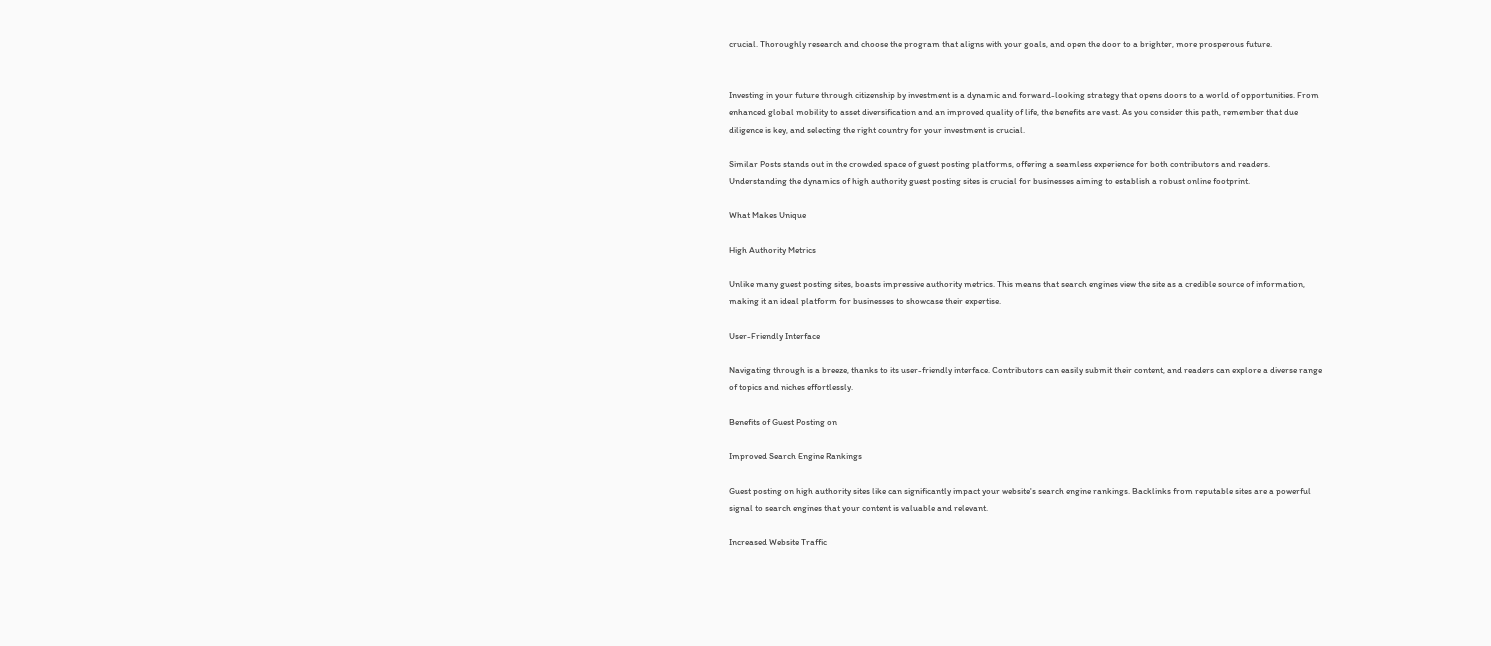crucial. Thoroughly research and choose the program that aligns with your goals, and open the door to a brighter, more prosperous future.


Investing in your future through citizenship by investment is a dynamic and forward-looking strategy that opens doors to a world of opportunities. From enhanced global mobility to asset diversification and an improved quality of life, the benefits are vast. As you consider this path, remember that due diligence is key, and selecting the right country for your investment is crucial.

Similar Posts stands out in the crowded space of guest posting platforms, offering a seamless experience for both contributors and readers. Understanding the dynamics of high authority guest posting sites is crucial for businesses aiming to establish a robust online footprint.

What Makes Unique

High Authority Metrics

Unlike many guest posting sites, boasts impressive authority metrics. This means that search engines view the site as a credible source of information, making it an ideal platform for businesses to showcase their expertise.

User-Friendly Interface

Navigating through is a breeze, thanks to its user-friendly interface. Contributors can easily submit their content, and readers can explore a diverse range of topics and niches effortlessly.

Benefits of Guest Posting on

Improved Search Engine Rankings

Guest posting on high authority sites like can significantly impact your website's search engine rankings. Backlinks from reputable sites are a powerful signal to search engines that your content is valuable and relevant.

Increased Website Traffic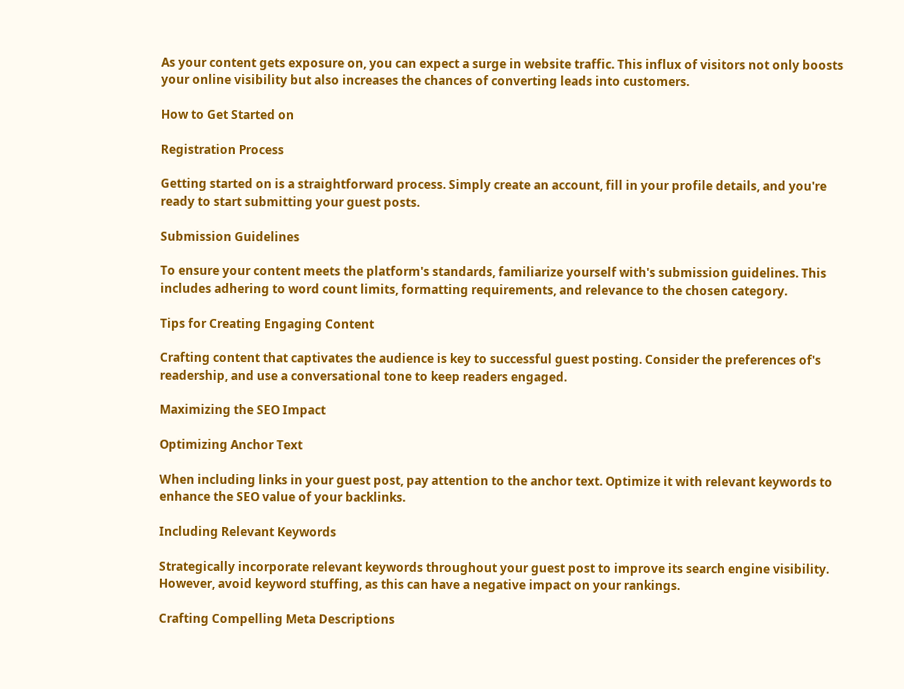As your content gets exposure on, you can expect a surge in website traffic. This influx of visitors not only boosts your online visibility but also increases the chances of converting leads into customers.

How to Get Started on

Registration Process

Getting started on is a straightforward process. Simply create an account, fill in your profile details, and you're ready to start submitting your guest posts.

Submission Guidelines

To ensure your content meets the platform's standards, familiarize yourself with's submission guidelines. This includes adhering to word count limits, formatting requirements, and relevance to the chosen category.

Tips for Creating Engaging Content

Crafting content that captivates the audience is key to successful guest posting. Consider the preferences of's readership, and use a conversational tone to keep readers engaged.

Maximizing the SEO Impact

Optimizing Anchor Text

When including links in your guest post, pay attention to the anchor text. Optimize it with relevant keywords to enhance the SEO value of your backlinks.

Including Relevant Keywords

Strategically incorporate relevant keywords throughout your guest post to improve its search engine visibility. However, avoid keyword stuffing, as this can have a negative impact on your rankings.

Crafting Compelling Meta Descriptions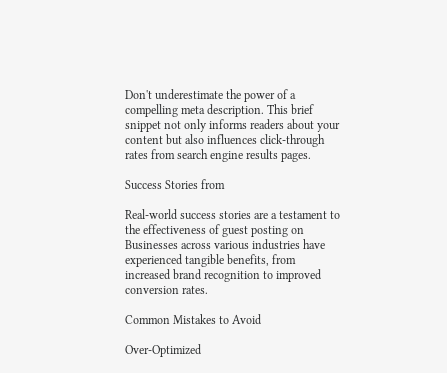Don't underestimate the power of a compelling meta description. This brief snippet not only informs readers about your content but also influences click-through rates from search engine results pages.

Success Stories from

Real-world success stories are a testament to the effectiveness of guest posting on Businesses across various industries have experienced tangible benefits, from increased brand recognition to improved conversion rates.

Common Mistakes to Avoid

Over-Optimized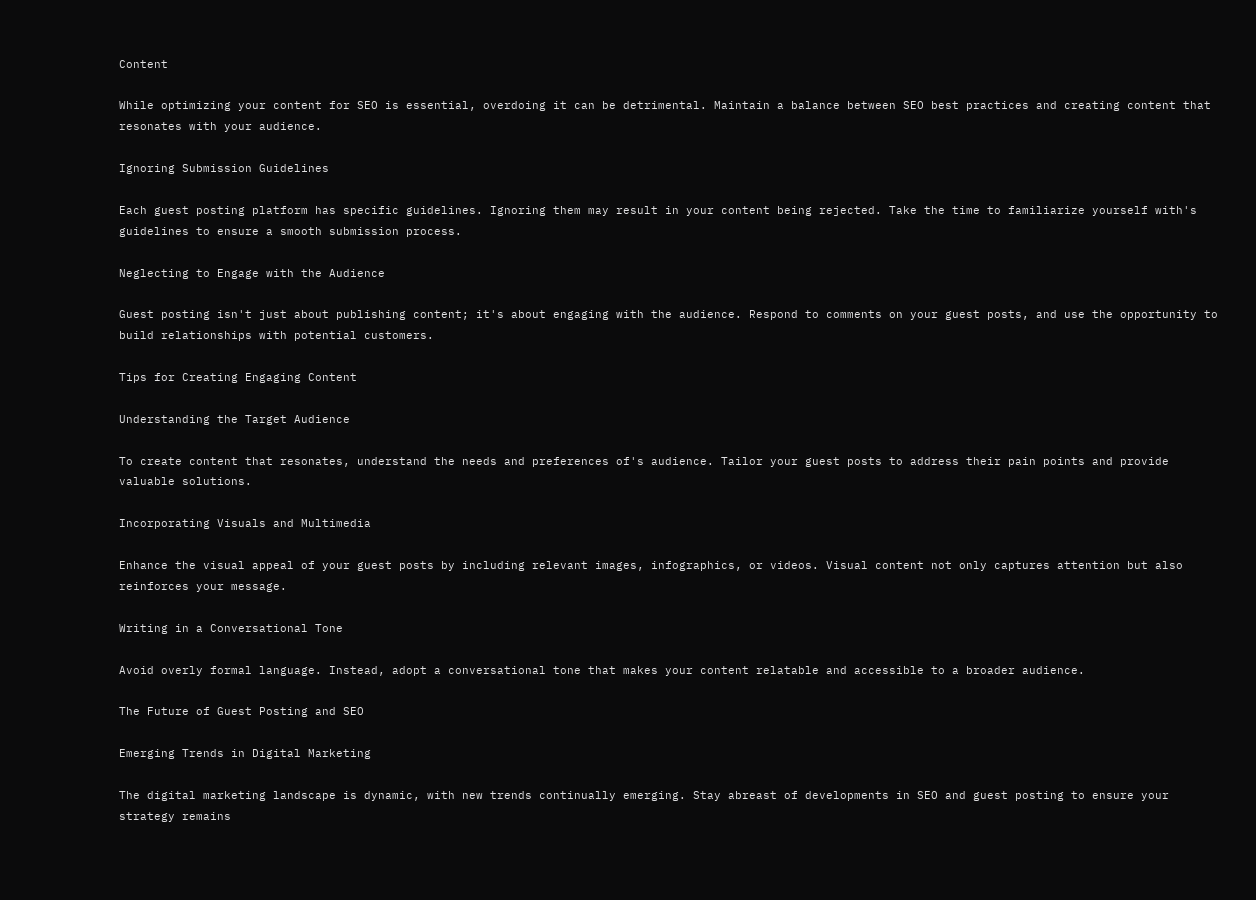Content

While optimizing your content for SEO is essential, overdoing it can be detrimental. Maintain a balance between SEO best practices and creating content that resonates with your audience.

Ignoring Submission Guidelines

Each guest posting platform has specific guidelines. Ignoring them may result in your content being rejected. Take the time to familiarize yourself with's guidelines to ensure a smooth submission process.

Neglecting to Engage with the Audience

Guest posting isn't just about publishing content; it's about engaging with the audience. Respond to comments on your guest posts, and use the opportunity to build relationships with potential customers.

Tips for Creating Engaging Content

Understanding the Target Audience

To create content that resonates, understand the needs and preferences of's audience. Tailor your guest posts to address their pain points and provide valuable solutions.

Incorporating Visuals and Multimedia

Enhance the visual appeal of your guest posts by including relevant images, infographics, or videos. Visual content not only captures attention but also reinforces your message.

Writing in a Conversational Tone

Avoid overly formal language. Instead, adopt a conversational tone that makes your content relatable and accessible to a broader audience.

The Future of Guest Posting and SEO

Emerging Trends in Digital Marketing

The digital marketing landscape is dynamic, with new trends continually emerging. Stay abreast of developments in SEO and guest posting to ensure your strategy remains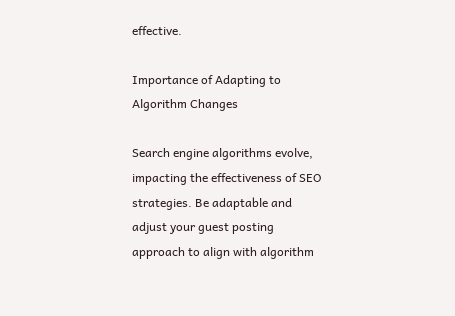effective.

Importance of Adapting to Algorithm Changes

Search engine algorithms evolve, impacting the effectiveness of SEO strategies. Be adaptable and adjust your guest posting approach to align with algorithm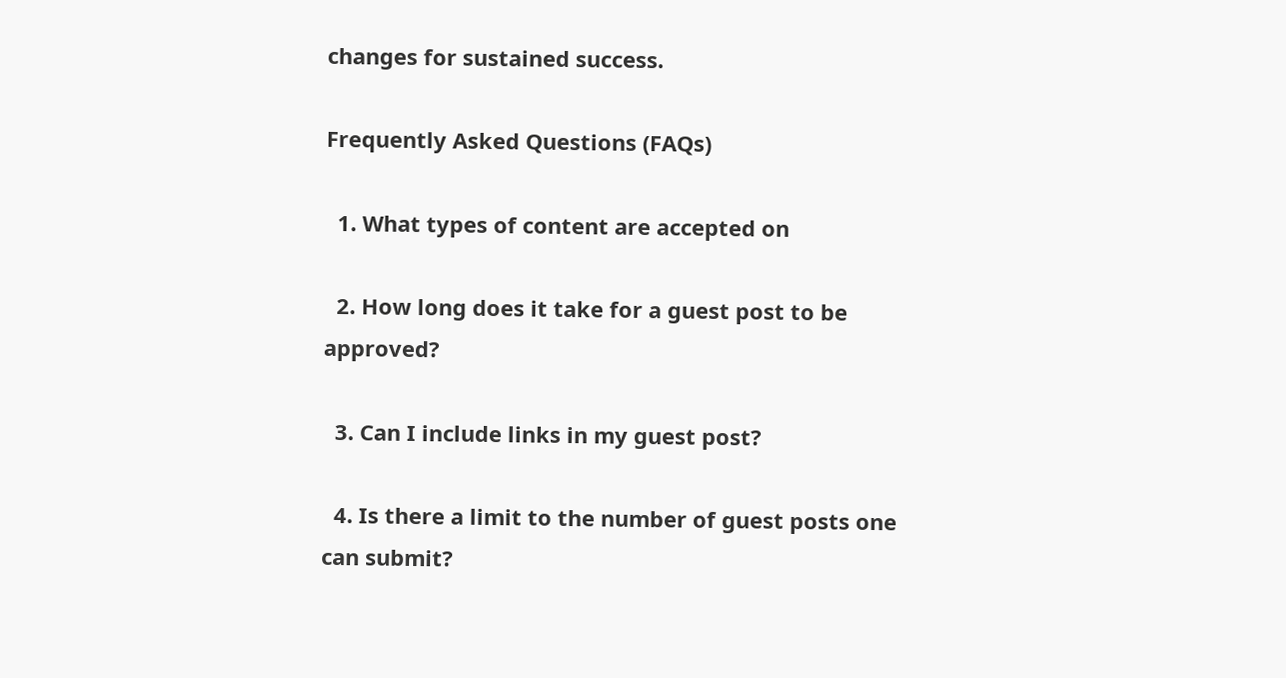changes for sustained success.

Frequently Asked Questions (FAQs)

  1. What types of content are accepted on

  2. How long does it take for a guest post to be approved?

  3. Can I include links in my guest post?

  4. Is there a limit to the number of guest posts one can submit?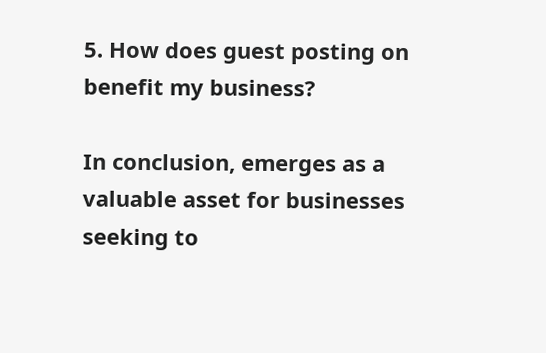5. How does guest posting on benefit my business?

In conclusion, emerges as a valuable asset for businesses seeking to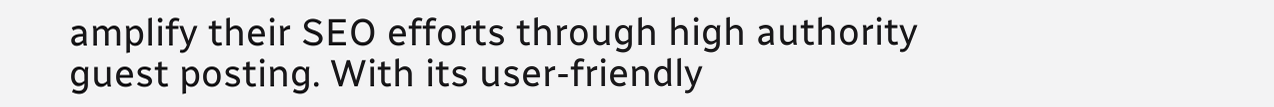amplify their SEO efforts through high authority guest posting. With its user-friendly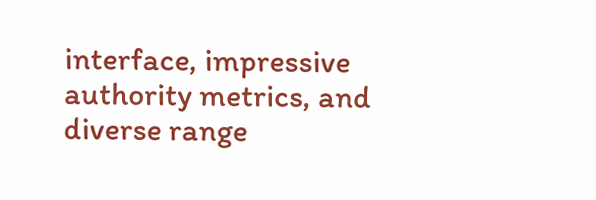interface, impressive authority metrics, and diverse range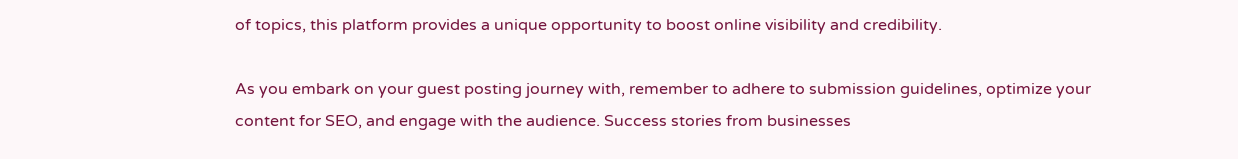of topics, this platform provides a unique opportunity to boost online visibility and credibility.

As you embark on your guest posting journey with, remember to adhere to submission guidelines, optimize your content for SEO, and engage with the audience. Success stories from businesses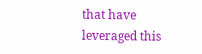that have leveraged this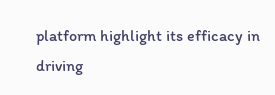platform highlight its efficacy in driving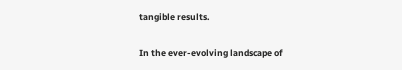tangible results.

In the ever-evolving landscape of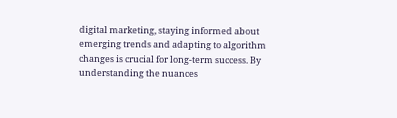digital marketing, staying informed about emerging trends and adapting to algorithm changes is crucial for long-term success. By understanding the nuances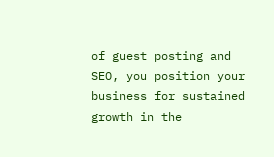of guest posting and SEO, you position your business for sustained growth in the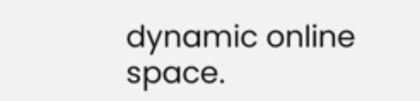dynamic online space.